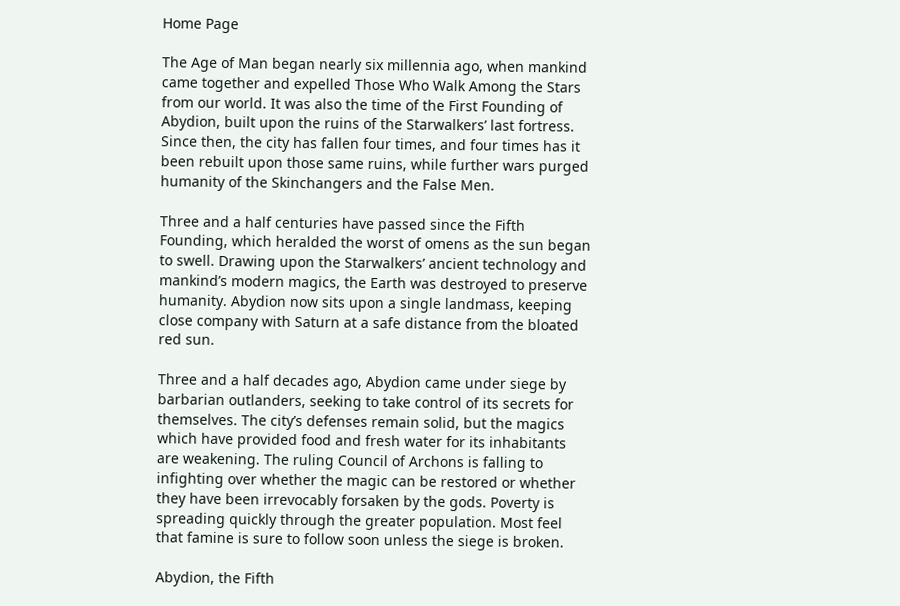Home Page

The Age of Man began nearly six millennia ago, when mankind came together and expelled Those Who Walk Among the Stars from our world. It was also the time of the First Founding of Abydion, built upon the ruins of the Starwalkers’ last fortress. Since then, the city has fallen four times, and four times has it been rebuilt upon those same ruins, while further wars purged humanity of the Skinchangers and the False Men.

Three and a half centuries have passed since the Fifth Founding, which heralded the worst of omens as the sun began to swell. Drawing upon the Starwalkers’ ancient technology and mankind’s modern magics, the Earth was destroyed to preserve humanity. Abydion now sits upon a single landmass, keeping close company with Saturn at a safe distance from the bloated red sun.

Three and a half decades ago, Abydion came under siege by barbarian outlanders, seeking to take control of its secrets for themselves. The city’s defenses remain solid, but the magics which have provided food and fresh water for its inhabitants are weakening. The ruling Council of Archons is falling to infighting over whether the magic can be restored or whether they have been irrevocably forsaken by the gods. Poverty is spreading quickly through the greater population. Most feel that famine is sure to follow soon unless the siege is broken.

Abydion, the Fifth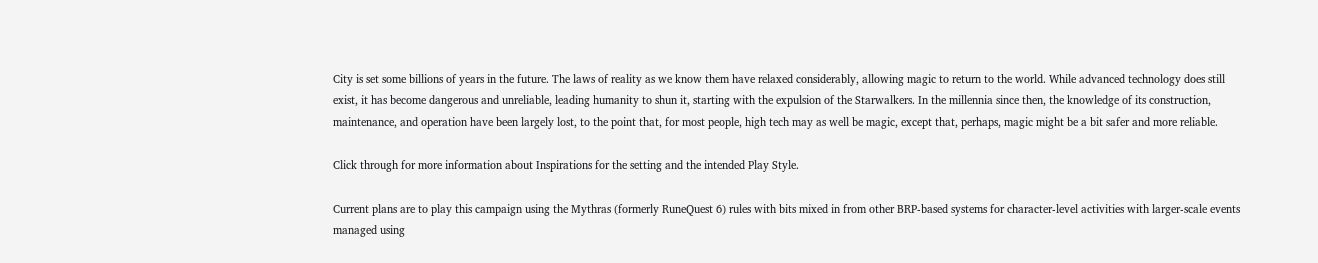City is set some billions of years in the future. The laws of reality as we know them have relaxed considerably, allowing magic to return to the world. While advanced technology does still exist, it has become dangerous and unreliable, leading humanity to shun it, starting with the expulsion of the Starwalkers. In the millennia since then, the knowledge of its construction, maintenance, and operation have been largely lost, to the point that, for most people, high tech may as well be magic, except that, perhaps, magic might be a bit safer and more reliable.

Click through for more information about Inspirations for the setting and the intended Play Style.

Current plans are to play this campaign using the Mythras (formerly RuneQuest 6) rules with bits mixed in from other BRP-based systems for character-level activities with larger-scale events managed using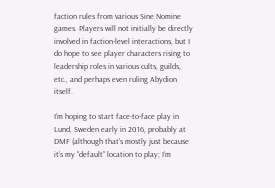faction rules from various Sine Nomine games. Players will not initially be directly involved in faction-level interactions, but I do hope to see player characters rising to leadership roles in various cults, guilds, etc., and perhaps even ruling Abydion itself.

I’m hoping to start face-to-face play in Lund, Sweden early in 2016, probably at DMF (although that’s mostly just because it’s my “default” location to play; I’m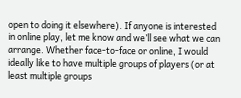open to doing it elsewhere). If anyone is interested in online play, let me know and we’ll see what we can arrange. Whether face-to-face or online, I would ideally like to have multiple groups of players (or at least multiple groups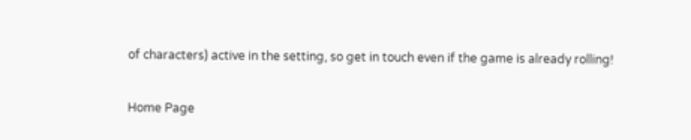of characters) active in the setting, so get in touch even if the game is already rolling!

Home Page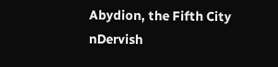Abydion, the Fifth City nDervish